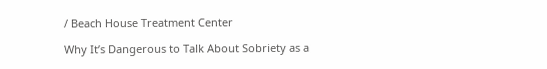/ Beach House Treatment Center

Why It’s Dangerous to Talk About Sobriety as a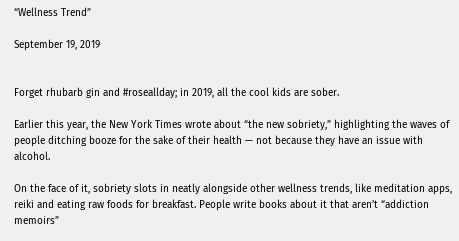“Wellness Trend”

September 19, 2019


Forget rhubarb gin and #roseallday; in 2019, all the cool kids are sober.

Earlier this year, the New York Times wrote about “the new sobriety,” highlighting the waves of people ditching booze for the sake of their health — not because they have an issue with alcohol.

On the face of it, sobriety slots in neatly alongside other wellness trends, like meditation apps, reiki and eating raw foods for breakfast. People write books about it that aren’t “addiction memoirs”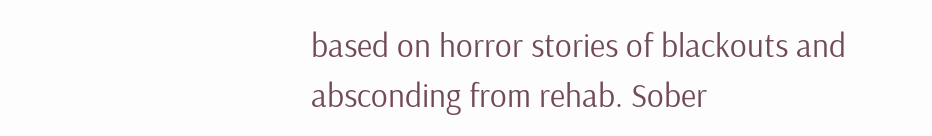based on horror stories of blackouts and absconding from rehab. Sober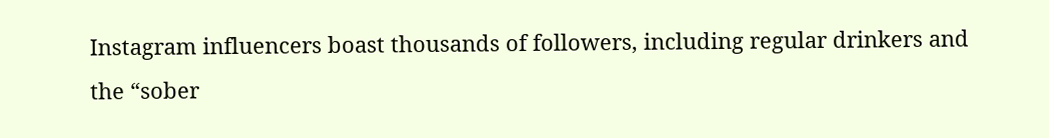Instagram influencers boast thousands of followers, including regular drinkers and the “sober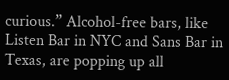curious.” Alcohol-free bars, like Listen Bar in NYC and Sans Bar in Texas, are popping up all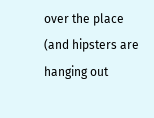over the place (and hipsters are hanging out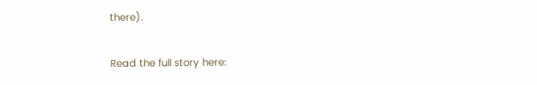there).

Read the full story here: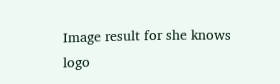Image result for she knows logo